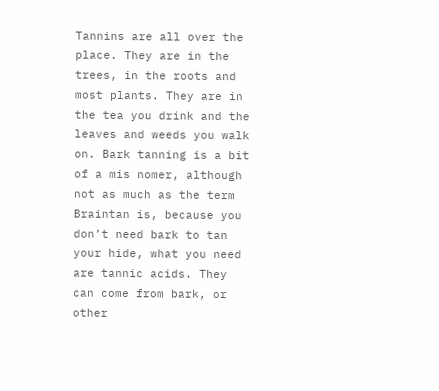Tannins are all over the place. They are in the trees, in the roots and most plants. They are in the tea you drink and the leaves and weeds you walk on. Bark tanning is a bit of a mis nomer, although not as much as the term Braintan is, because you don’t need bark to tan your hide, what you need are tannic acids. They can come from bark, or other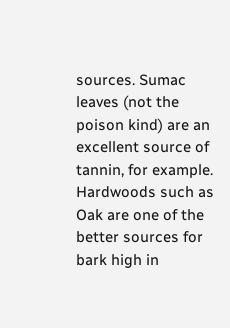sources. Sumac leaves (not the poison kind) are an excellent source of tannin, for example. Hardwoods such as Oak are one of the better sources for bark high in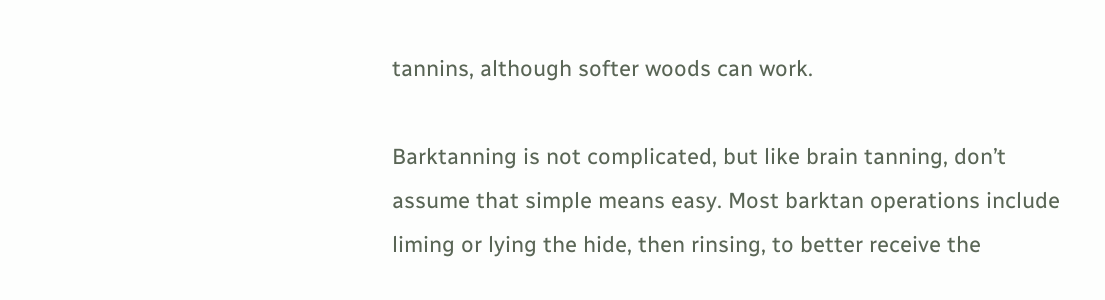tannins, although softer woods can work.

Barktanning is not complicated, but like brain tanning, don’t assume that simple means easy. Most barktan operations include liming or lying the hide, then rinsing, to better receive the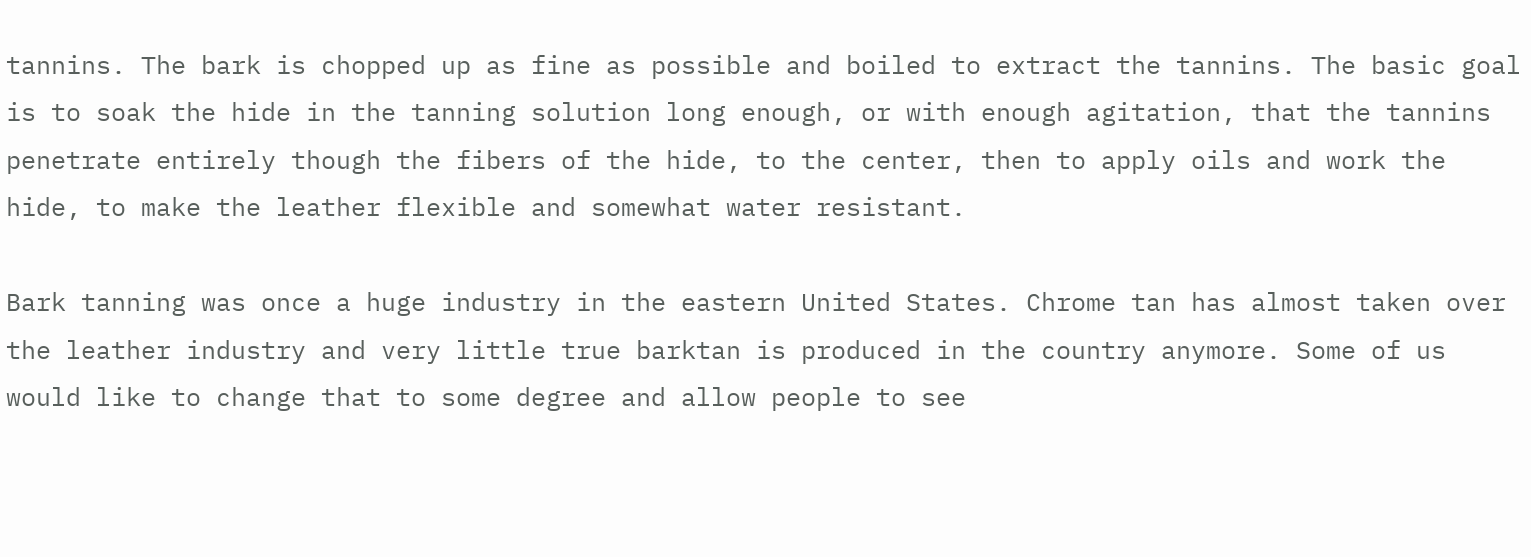tannins. The bark is chopped up as fine as possible and boiled to extract the tannins. The basic goal is to soak the hide in the tanning solution long enough, or with enough agitation, that the tannins penetrate entirely though the fibers of the hide, to the center, then to apply oils and work the hide, to make the leather flexible and somewhat water resistant.

Bark tanning was once a huge industry in the eastern United States. Chrome tan has almost taken over the leather industry and very little true barktan is produced in the country anymore. Some of us would like to change that to some degree and allow people to see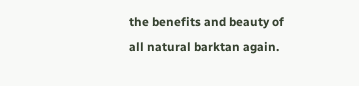the benefits and beauty of all natural barktan again.